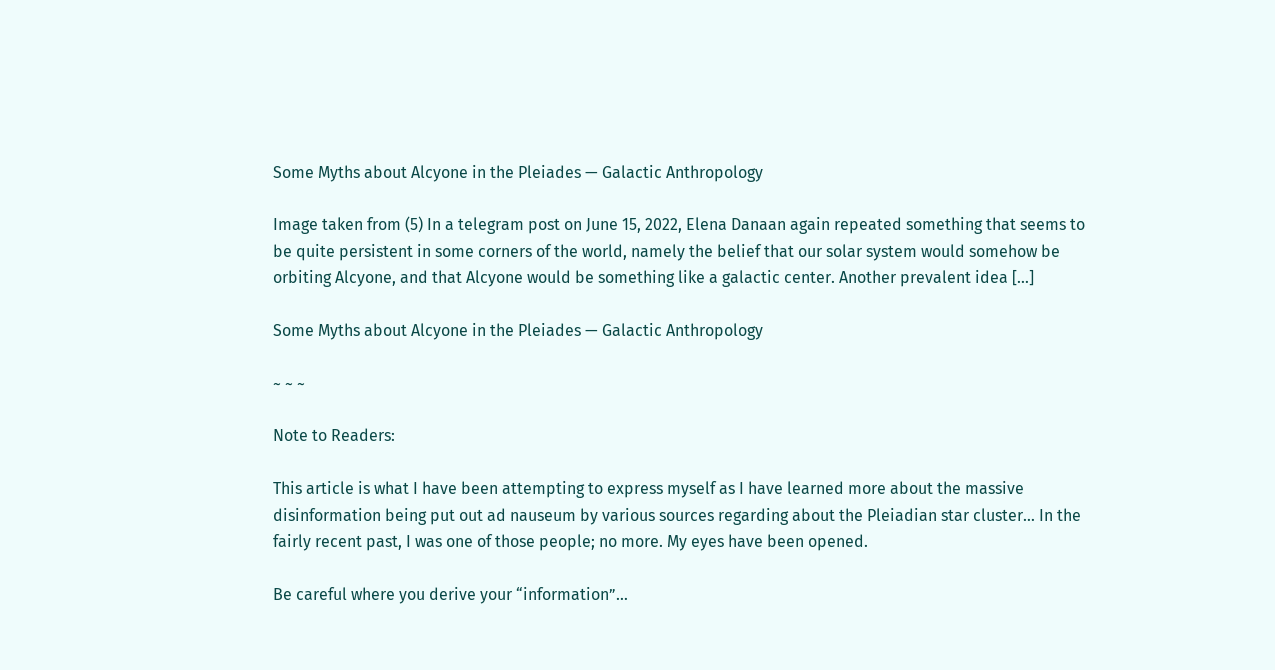Some Myths about Alcyone in the Pleiades — Galactic Anthropology

Image taken from (5) In a telegram post on June 15, 2022, Elena Danaan again repeated something that seems to be quite persistent in some corners of the world, namely the belief that our solar system would somehow be orbiting Alcyone, and that Alcyone would be something like a galactic center. Another prevalent idea […]

Some Myths about Alcyone in the Pleiades — Galactic Anthropology

~ ~ ~

Note to Readers:

This article is what I have been attempting to express myself as I have learned more about the massive disinformation being put out ad nauseum by various sources regarding about the Pleiadian star cluster… In the fairly recent past, I was one of those people; no more. My eyes have been opened.

Be careful where you derive your “information”…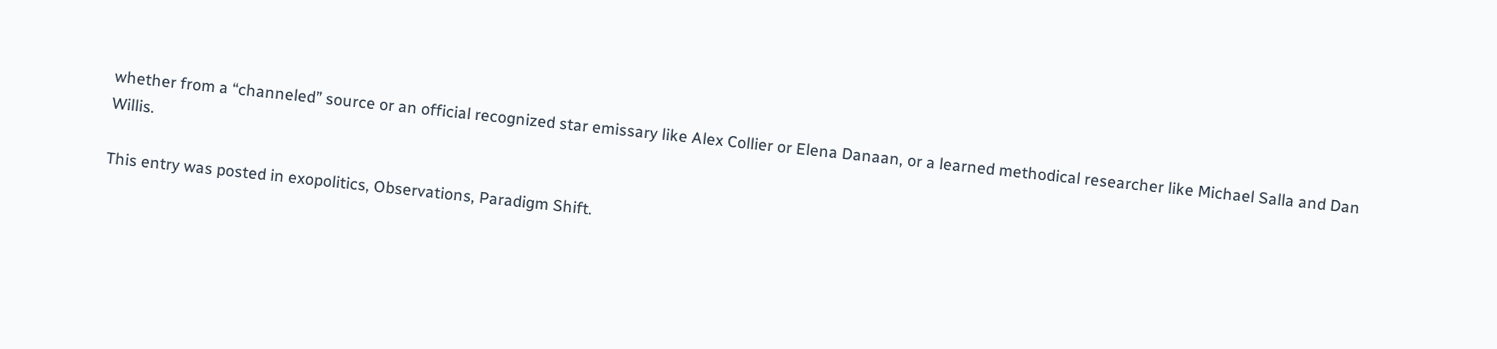whether from a “channeled” source or an official recognized star emissary like Alex Collier or Elena Danaan, or a learned methodical researcher like Michael Salla and Dan Willis.

This entry was posted in exopolitics, Observations, Paradigm Shift.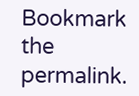Bookmark the permalink.